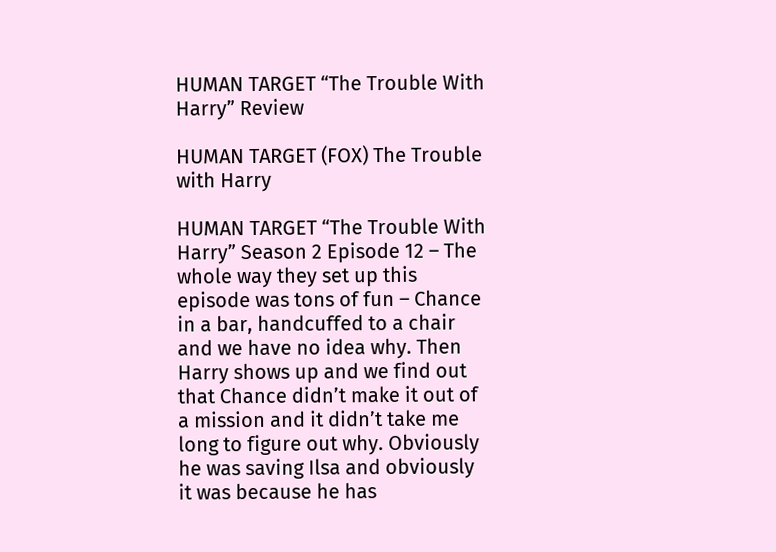HUMAN TARGET “The Trouble With Harry” Review

HUMAN TARGET (FOX) The Trouble with Harry

HUMAN TARGET “The Trouble With Harry” Season 2 Episode 12 – The whole way they set up this episode was tons of fun – Chance in a bar, handcuffed to a chair and we have no idea why. Then Harry shows up and we find out that Chance didn’t make it out of a mission and it didn’t take me long to figure out why. Obviously he was saving Ilsa and obviously it was because he has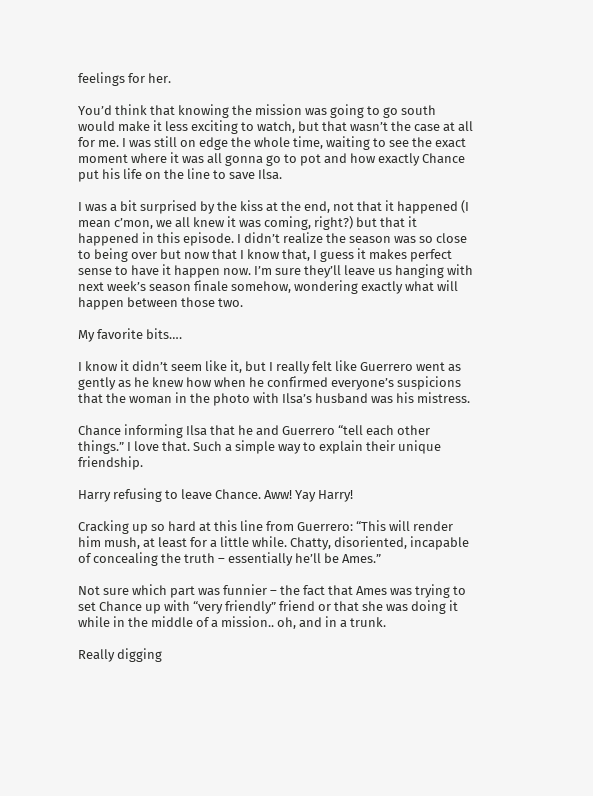feelings for her.

You’d think that knowing the mission was going to go south would make it less exciting to watch, but that wasn’t the case at all for me. I was still on edge the whole time, waiting to see the exact moment where it was all gonna go to pot and how exactly Chance put his life on the line to save Ilsa.

I was a bit surprised by the kiss at the end, not that it happened (I mean c’mon, we all knew it was coming, right?) but that it happened in this episode. I didn’t realize the season was so close to being over but now that I know that, I guess it makes perfect sense to have it happen now. I’m sure they’ll leave us hanging with next week’s season finale somehow, wondering exactly what will happen between those two.

My favorite bits….

I know it didn’t seem like it, but I really felt like Guerrero went as gently as he knew how when he confirmed everyone’s suspicions that the woman in the photo with Ilsa’s husband was his mistress.

Chance informing Ilsa that he and Guerrero “tell each other things.” I love that. Such a simple way to explain their unique friendship.

Harry refusing to leave Chance. Aww! Yay Harry!

Cracking up so hard at this line from Guerrero: “This will render him mush, at least for a little while. Chatty, disoriented, incapable of concealing the truth – essentially he’ll be Ames.”

Not sure which part was funnier – the fact that Ames was trying to set Chance up with “very friendly” friend or that she was doing it while in the middle of a mission.. oh, and in a trunk.

Really digging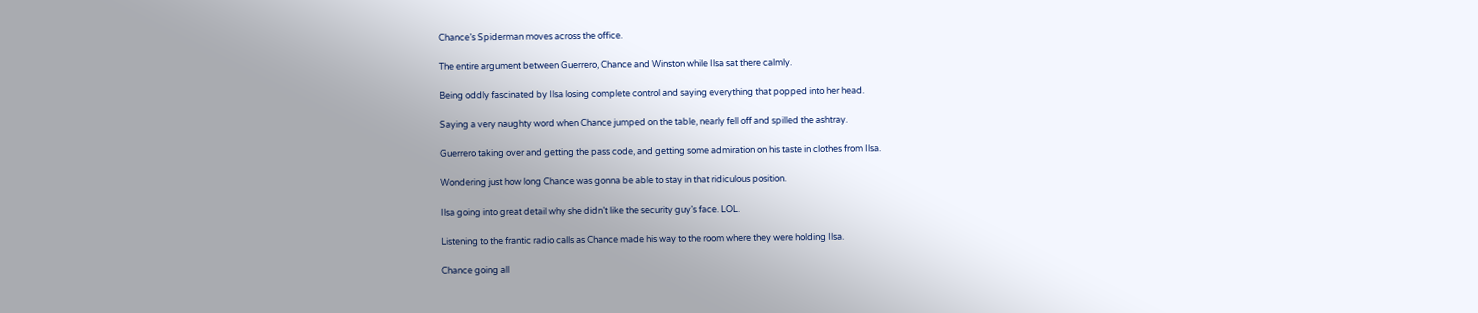Chance’s Spiderman moves across the office.

The entire argument between Guerrero, Chance and Winston while Ilsa sat there calmly.

Being oddly fascinated by Ilsa losing complete control and saying everything that popped into her head.

Saying a very naughty word when Chance jumped on the table, nearly fell off and spilled the ashtray.

Guerrero taking over and getting the pass code, and getting some admiration on his taste in clothes from Ilsa.

Wondering just how long Chance was gonna be able to stay in that ridiculous position.

Ilsa going into great detail why she didn’t like the security guy’s face. LOL.

Listening to the frantic radio calls as Chance made his way to the room where they were holding Ilsa.

Chance going all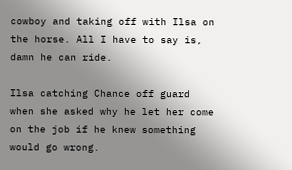cowboy and taking off with Ilsa on the horse. All I have to say is, damn he can ride.

Ilsa catching Chance off guard when she asked why he let her come on the job if he knew something would go wrong.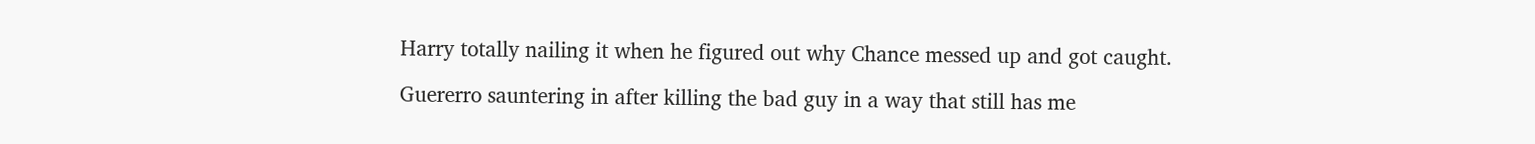Harry totally nailing it when he figured out why Chance messed up and got caught.

Guererro sauntering in after killing the bad guy in a way that still has me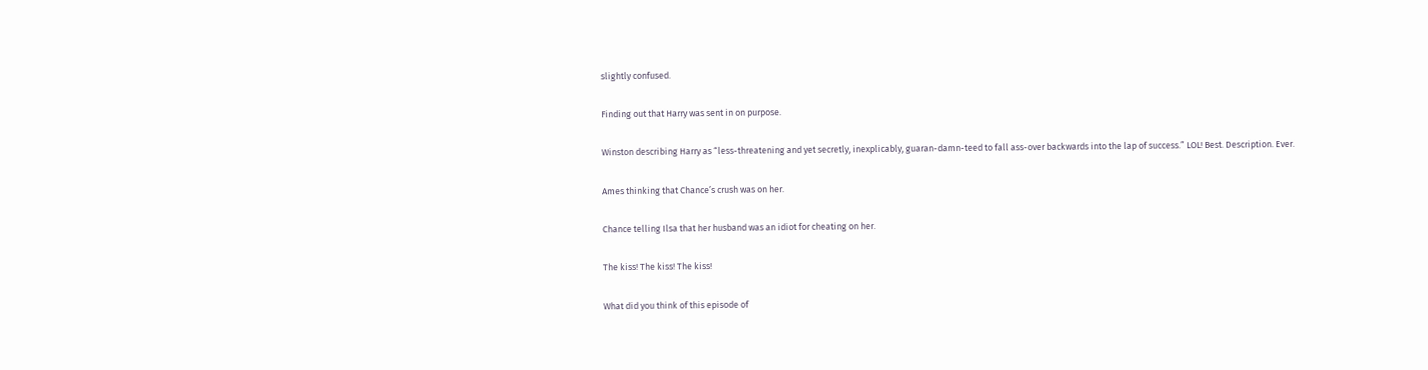slightly confused.

Finding out that Harry was sent in on purpose.

Winston describing Harry as “less-threatening and yet secretly, inexplicably, guaran-damn-teed to fall ass-over backwards into the lap of success.” LOL! Best. Description. Ever.

Ames thinking that Chance’s crush was on her.

Chance telling Ilsa that her husband was an idiot for cheating on her.

The kiss! The kiss! The kiss!

What did you think of this episode of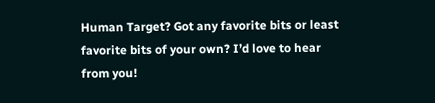Human Target? Got any favorite bits or least favorite bits of your own? I’d love to hear from you!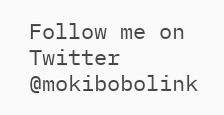Follow me on Twitter @mokibobolink